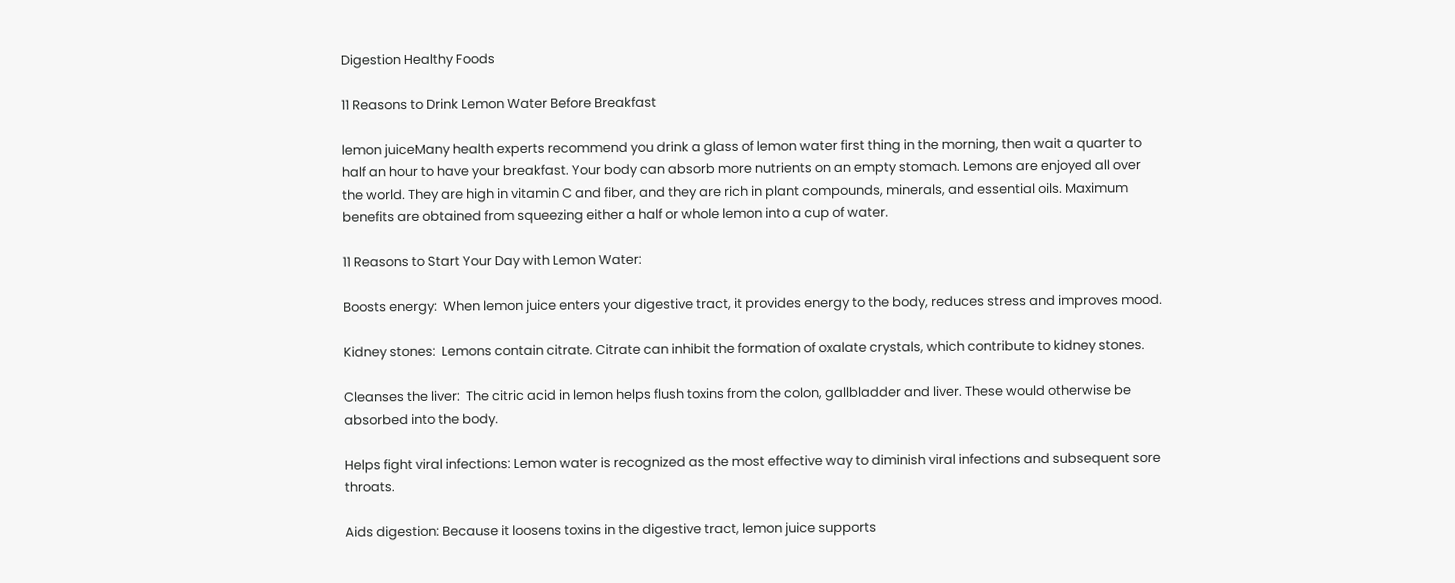Digestion Healthy Foods

11 Reasons to Drink Lemon Water Before Breakfast

lemon juiceMany health experts recommend you drink a glass of lemon water first thing in the morning, then wait a quarter to half an hour to have your breakfast. Your body can absorb more nutrients on an empty stomach. Lemons are enjoyed all over the world. They are high in vitamin C and fiber, and they are rich in plant compounds, minerals, and essential oils. Maximum benefits are obtained from squeezing either a half or whole lemon into a cup of water.

11 Reasons to Start Your Day with Lemon Water:

Boosts energy:  When lemon juice enters your digestive tract, it provides energy to the body, reduces stress and improves mood.

Kidney stones:  Lemons contain citrate. Citrate can inhibit the formation of oxalate crystals, which contribute to kidney stones.

Cleanses the liver:  The citric acid in lemon helps flush toxins from the colon, gallbladder and liver. These would otherwise be absorbed into the body.

Helps fight viral infections: Lemon water is recognized as the most effective way to diminish viral infections and subsequent sore throats.

Aids digestion: Because it loosens toxins in the digestive tract, lemon juice supports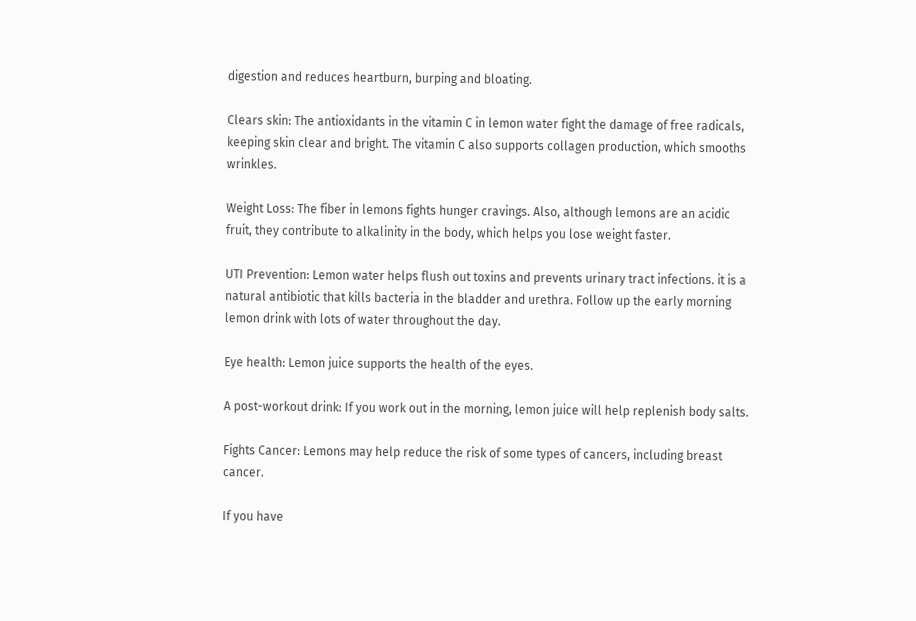digestion and reduces heartburn, burping and bloating.

Clears skin: The antioxidants in the vitamin C in lemon water fight the damage of free radicals, keeping skin clear and bright. The vitamin C also supports collagen production, which smooths wrinkles.

Weight Loss: The fiber in lemons fights hunger cravings. Also, although lemons are an acidic fruit, they contribute to alkalinity in the body, which helps you lose weight faster.

UTI Prevention: Lemon water helps flush out toxins and prevents urinary tract infections. it is a natural antibiotic that kills bacteria in the bladder and urethra. Follow up the early morning lemon drink with lots of water throughout the day.

Eye health: Lemon juice supports the health of the eyes.

A post-workout drink: If you work out in the morning, lemon juice will help replenish body salts.

Fights Cancer: Lemons may help reduce the risk of some types of cancers, including breast cancer.

If you have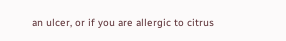an ulcer, or if you are allergic to citrus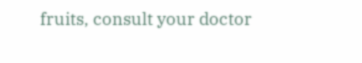fruits, consult your doctor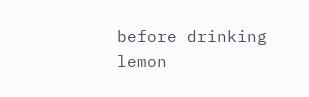before drinking lemon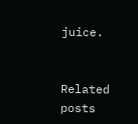juice.


Related posts